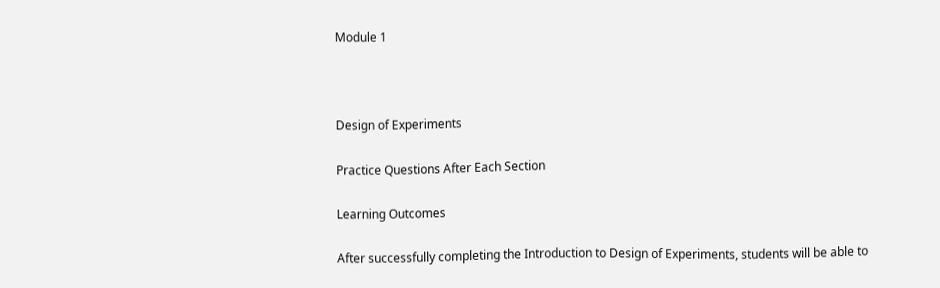Module 1



Design of Experiments

Practice Questions After Each Section

Learning Outcomes

After successfully completing the Introduction to Design of Experiments, students will be able to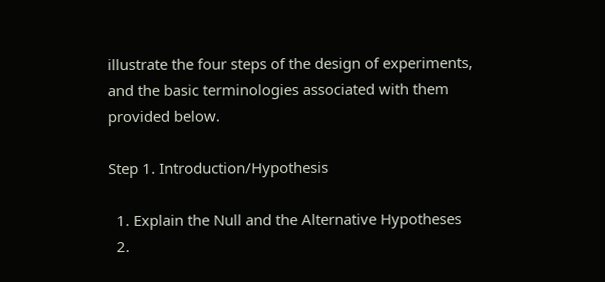illustrate the four steps of the design of experiments, and the basic terminologies associated with them provided below.

Step 1. Introduction/Hypothesis

  1. Explain the Null and the Alternative Hypotheses
  2.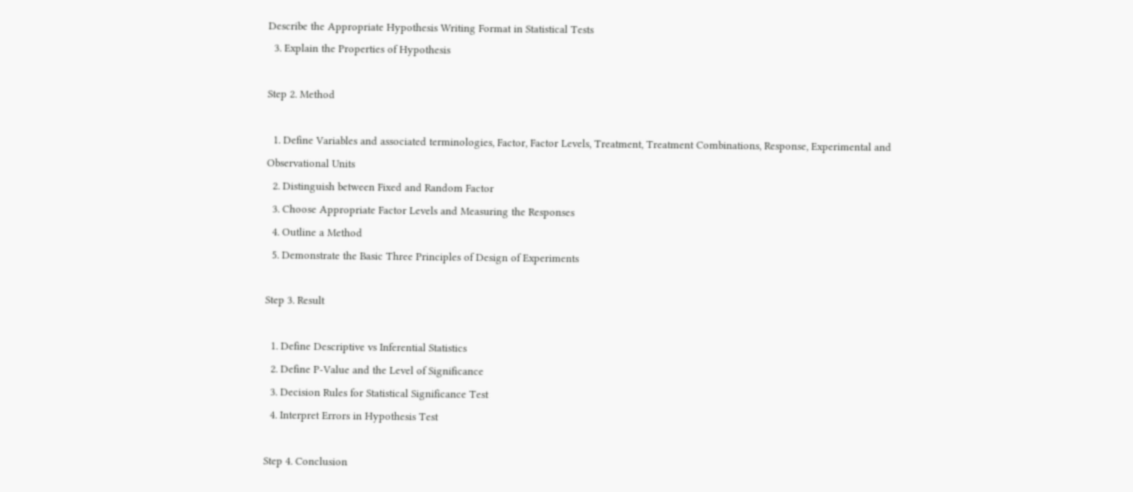Describe the Appropriate Hypothesis Writing Format in Statistical Tests
  3. Explain the Properties of Hypothesis

Step 2. Method

  1. Define Variables and associated terminologies, Factor, Factor Levels, Treatment, Treatment Combinations, Response, Experimental and Observational Units
  2. Distinguish between Fixed and Random Factor
  3. Choose Appropriate Factor Levels and Measuring the Responses
  4. Outline a Method
  5. Demonstrate the Basic Three Principles of Design of Experiments

Step 3. Result

  1. Define Descriptive vs Inferential Statistics
  2. Define P-Value and the Level of Significance
  3. Decision Rules for Statistical Significance Test
  4. Interpret Errors in Hypothesis Test

Step 4. Conclusion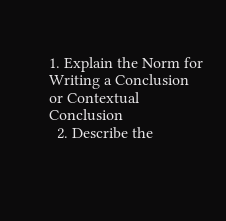1. Explain the Norm for Writing a Conclusion or Contextual Conclusion
  2. Describe the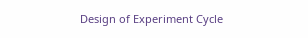Design of Experiment Cycle